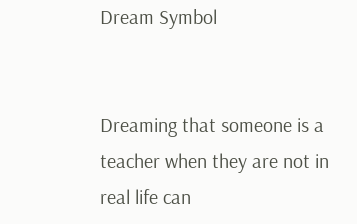Dream Symbol


Dreaming that someone is a teacher when they are not in real life can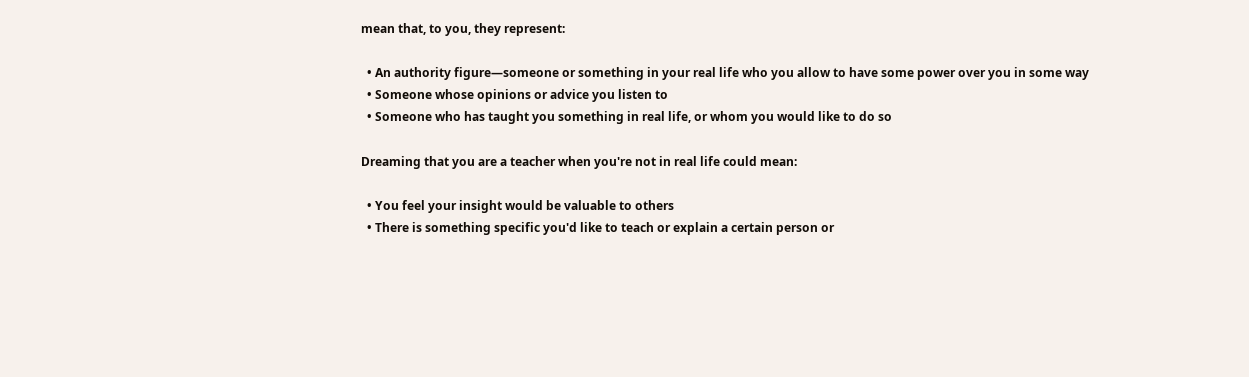mean that, to you, they represent:

  • An authority figure—someone or something in your real life who you allow to have some power over you in some way
  • Someone whose opinions or advice you listen to
  • Someone who has taught you something in real life, or whom you would like to do so

Dreaming that you are a teacher when you're not in real life could mean:

  • You feel your insight would be valuable to others
  • There is something specific you'd like to teach or explain a certain person or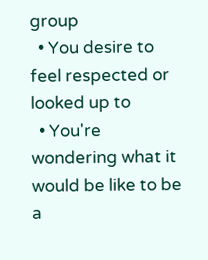group
  • You desire to feel respected or looked up to
  • You're wondering what it would be like to be a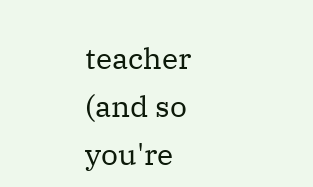teacher (and so you're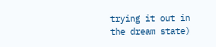trying it out in the dream state)